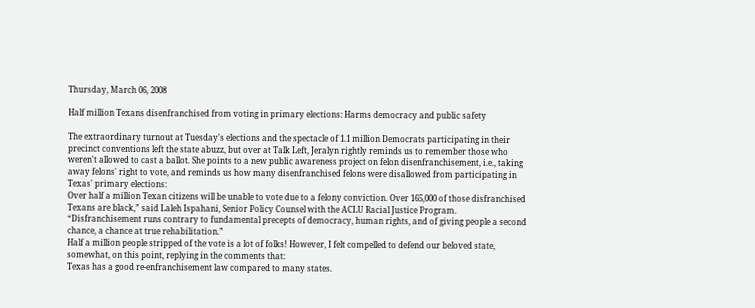Thursday, March 06, 2008

Half million Texans disenfranchised from voting in primary elections: Harms democracy and public safety

The extraordinary turnout at Tuesday's elections and the spectacle of 1.1 million Democrats participating in their precinct conventions left the state abuzz, but over at Talk Left, Jeralyn rightly reminds us to remember those who weren't allowed to cast a ballot. She points to a new public awareness project on felon disenfranchisement, i.e., taking away felons' right to vote, and reminds us how many disenfranchised felons were disallowed from participating in Texas' primary elections:
Over half a million Texan citizens will be unable to vote due to a felony conviction. Over 165,000 of those disfranchised Texans are black,” said Laleh Ispahani, Senior Policy Counsel with the ACLU Racial Justice Program. “Disfranchisement runs contrary to fundamental precepts of democracy, human rights, and of giving people a second chance, a chance at true rehabilitation.”
Half a million people stripped of the vote is a lot of folks! However, I felt compelled to defend our beloved state, somewhat, on this point, replying in the comments that:
Texas has a good re-enfranchisement law compared to many states.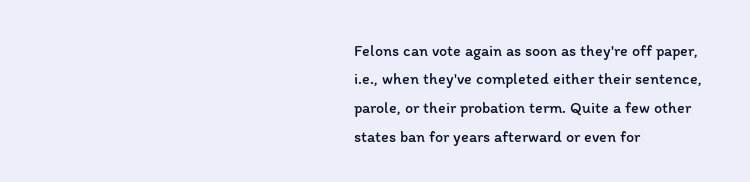Felons can vote again as soon as they're off paper, i.e., when they've completed either their sentence, parole, or their probation term. Quite a few other states ban for years afterward or even for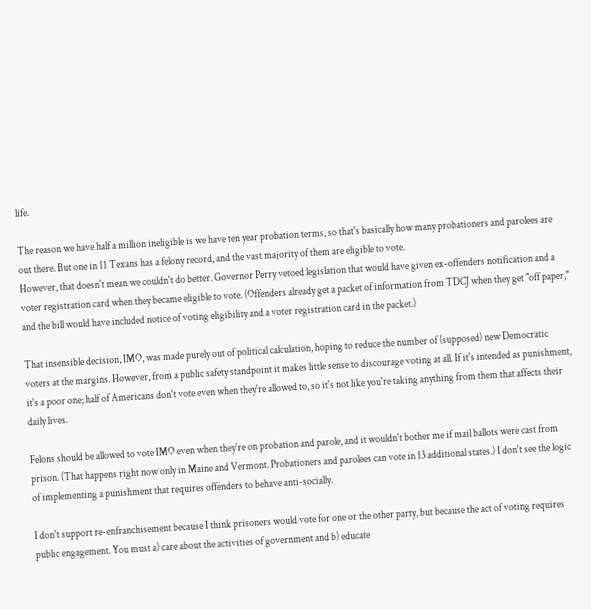life.

The reason we have half a million ineligible is we have ten year probation terms, so that's basically how many probationers and parolees are out there. But one in 11 Texans has a felony record, and the vast majority of them are eligible to vote.
However, that doesn't mean we couldn't do better. Governor Perry vetoed legislation that would have given ex-offenders notification and a voter registration card when they became eligible to vote. (Offenders already get a packet of information from TDCJ when they get "off paper," and the bill would have included notice of voting eligibility and a voter registration card in the packet.)

That insensible decision, IMO, was made purely out of political calculation, hoping to reduce the number of (supposed) new Democratic voters at the margins. However, from a public safety standpoint it makes little sense to discourage voting at all. If it's intended as punishment, it's a poor one; half of Americans don't vote even when they're allowed to, so it's not like you're taking anything from them that affects their daily lives.

Felons should be allowed to vote IMO even when they're on probation and parole, and it wouldn't bother me if mail ballots were cast from prison. (That happens right now only in Maine and Vermont. Probationers and parolees can vote in 13 additional states.) I don't see the logic of implementing a punishment that requires offenders to behave anti-socially.

I don't support re-enfranchisement because I think prisoners would vote for one or the other party, but because the act of voting requires public engagement. You must a) care about the activities of government and b) educate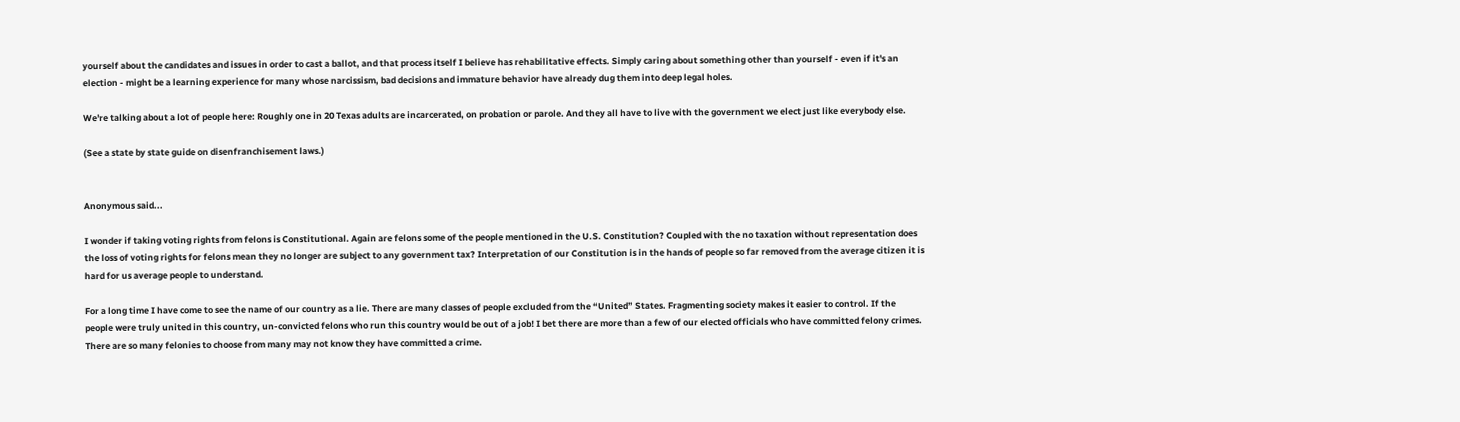yourself about the candidates and issues in order to cast a ballot, and that process itself I believe has rehabilitative effects. Simply caring about something other than yourself - even if it's an election - might be a learning experience for many whose narcissism, bad decisions and immature behavior have already dug them into deep legal holes.

We're talking about a lot of people here: Roughly one in 20 Texas adults are incarcerated, on probation or parole. And they all have to live with the government we elect just like everybody else.

(See a state by state guide on disenfranchisement laws.)


Anonymous said...

I wonder if taking voting rights from felons is Constitutional. Again are felons some of the people mentioned in the U.S. Constitution? Coupled with the no taxation without representation does the loss of voting rights for felons mean they no longer are subject to any government tax? Interpretation of our Constitution is in the hands of people so far removed from the average citizen it is hard for us average people to understand.

For a long time I have come to see the name of our country as a lie. There are many classes of people excluded from the “United” States. Fragmenting society makes it easier to control. If the people were truly united in this country, un-convicted felons who run this country would be out of a job! I bet there are more than a few of our elected officials who have committed felony crimes. There are so many felonies to choose from many may not know they have committed a crime.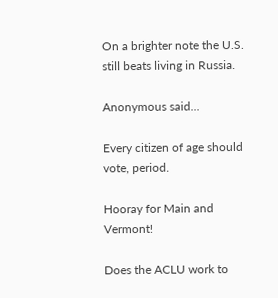On a brighter note the U.S. still beats living in Russia.

Anonymous said...

Every citizen of age should vote, period.

Hooray for Main and Vermont!

Does the ACLU work to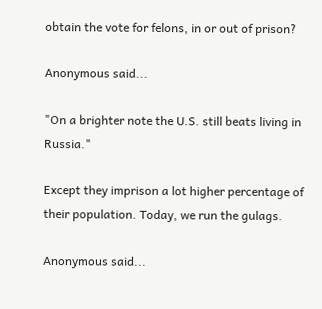obtain the vote for felons, in or out of prison?

Anonymous said...

"On a brighter note the U.S. still beats living in Russia."

Except they imprison a lot higher percentage of their population. Today, we run the gulags.

Anonymous said...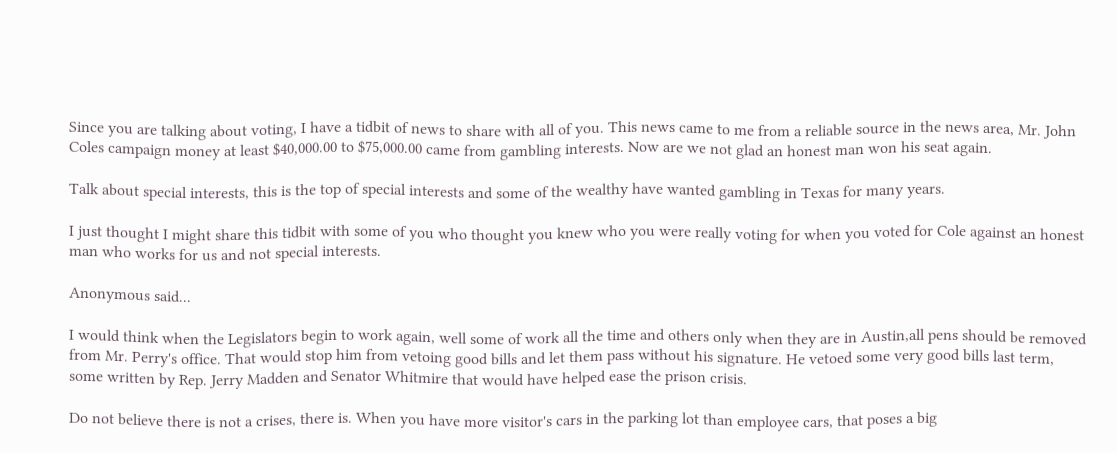Since you are talking about voting, I have a tidbit of news to share with all of you. This news came to me from a reliable source in the news area, Mr. John Coles campaign money at least $40,000.00 to $75,000.00 came from gambling interests. Now are we not glad an honest man won his seat again.

Talk about special interests, this is the top of special interests and some of the wealthy have wanted gambling in Texas for many years.

I just thought I might share this tidbit with some of you who thought you knew who you were really voting for when you voted for Cole against an honest man who works for us and not special interests.

Anonymous said...

I would think when the Legislators begin to work again, well some of work all the time and others only when they are in Austin,all pens should be removed from Mr. Perry's office. That would stop him from vetoing good bills and let them pass without his signature. He vetoed some very good bills last term, some written by Rep. Jerry Madden and Senator Whitmire that would have helped ease the prison crisis.

Do not believe there is not a crises, there is. When you have more visitor's cars in the parking lot than employee cars, that poses a big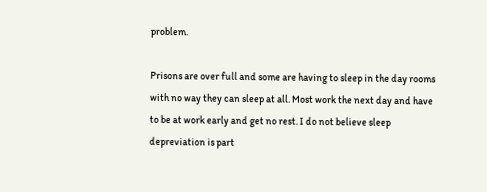problem.

Prisons are over full and some are having to sleep in the day rooms with no way they can sleep at all. Most work the next day and have to be at work early and get no rest. I do not believe sleep depreviation is part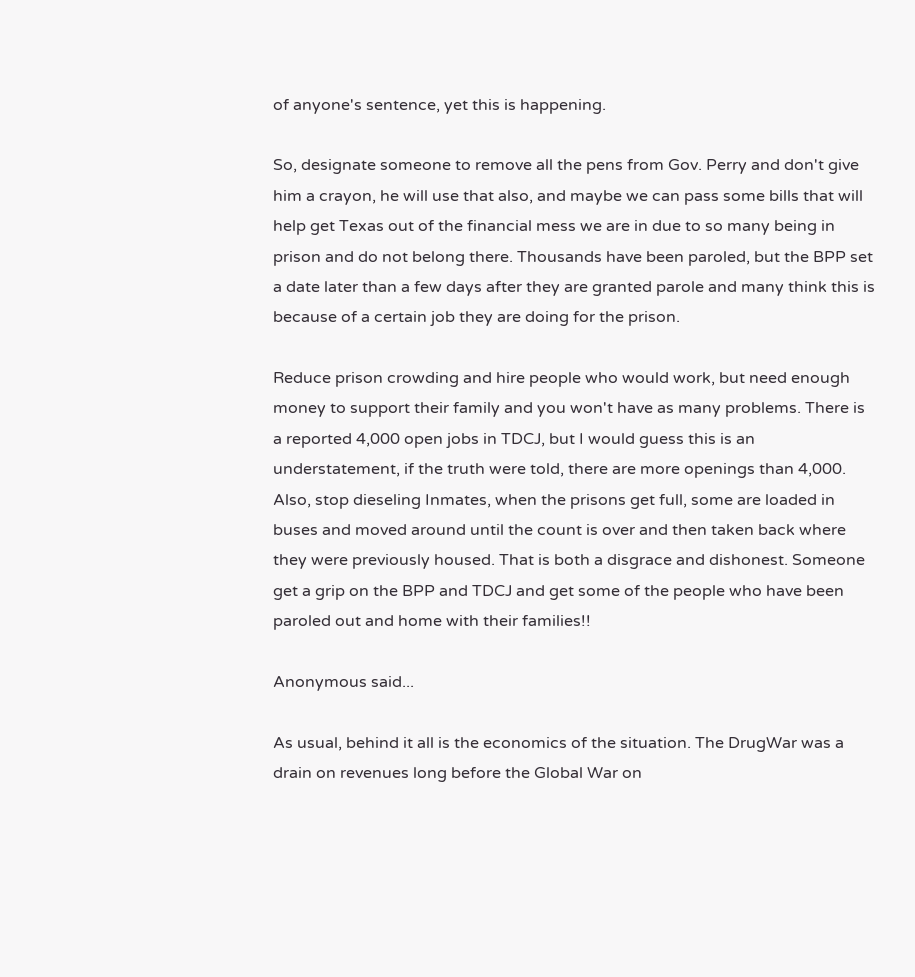of anyone's sentence, yet this is happening.

So, designate someone to remove all the pens from Gov. Perry and don't give him a crayon, he will use that also, and maybe we can pass some bills that will help get Texas out of the financial mess we are in due to so many being in prison and do not belong there. Thousands have been paroled, but the BPP set a date later than a few days after they are granted parole and many think this is because of a certain job they are doing for the prison.

Reduce prison crowding and hire people who would work, but need enough money to support their family and you won't have as many problems. There is a reported 4,000 open jobs in TDCJ, but I would guess this is an understatement, if the truth were told, there are more openings than 4,000. Also, stop dieseling Inmates, when the prisons get full, some are loaded in buses and moved around until the count is over and then taken back where they were previously housed. That is both a disgrace and dishonest. Someone get a grip on the BPP and TDCJ and get some of the people who have been paroled out and home with their families!!

Anonymous said...

As usual, behind it all is the economics of the situation. The DrugWar was a drain on revenues long before the Global War on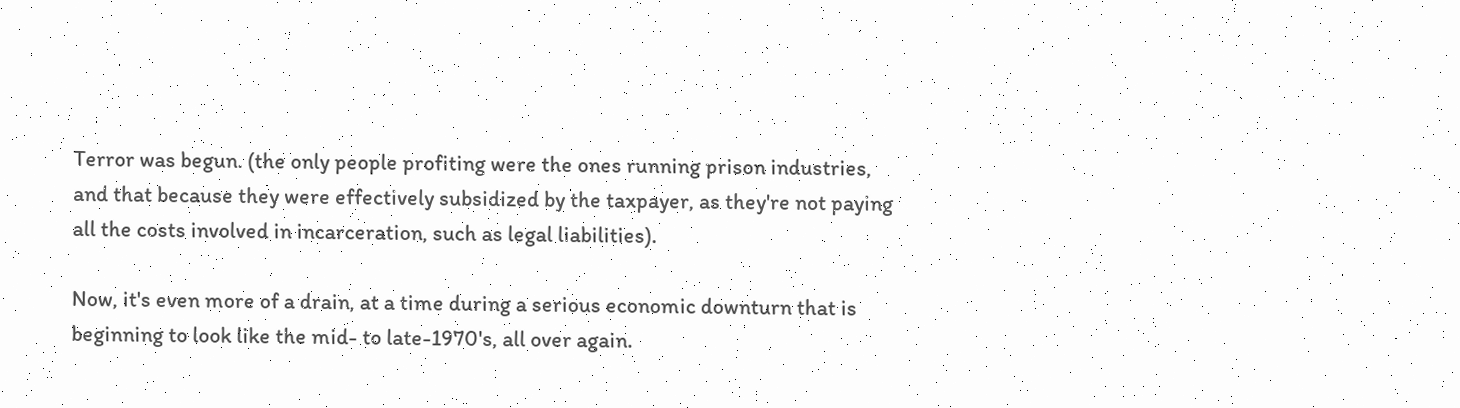Terror was begun. (the only people profiting were the ones running prison industries, and that because they were effectively subsidized by the taxpayer, as they're not paying all the costs involved in incarceration, such as legal liabilities).

Now, it's even more of a drain, at a time during a serious economic downturn that is beginning to look like the mid- to late-1970's, all over again.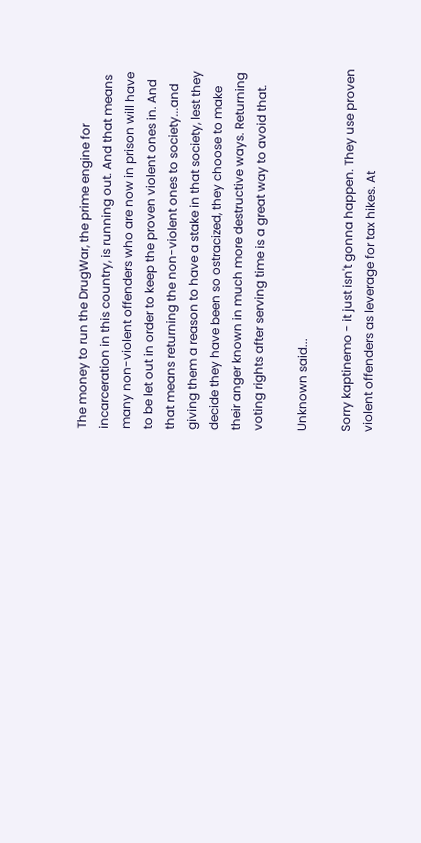The money to run the DrugWar, the prime engine for incarceration in this country, is running out. And that means many non-violent offenders who are now in prison will have to be let out in order to keep the proven violent ones in. And that means returning the non-violent ones to society...and giving them a reason to have a stake in that society, lest they decide they have been so ostracized, they choose to make their anger known in much more destructive ways. Returning voting rights after serving time is a great way to avoid that.

Unknown said...

Sorry kaptinemo - it just isn't gonna happen. They use proven violent offenders as leverage for tax hikes. At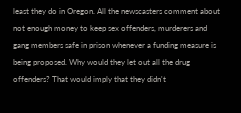least they do in Oregon. All the newscasters comment about not enough money to keep sex offenders, murderers and gang members safe in prison whenever a funding measure is being proposed. Why would they let out all the drug offenders? That would imply that they didn't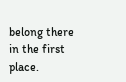belong there in the first place.